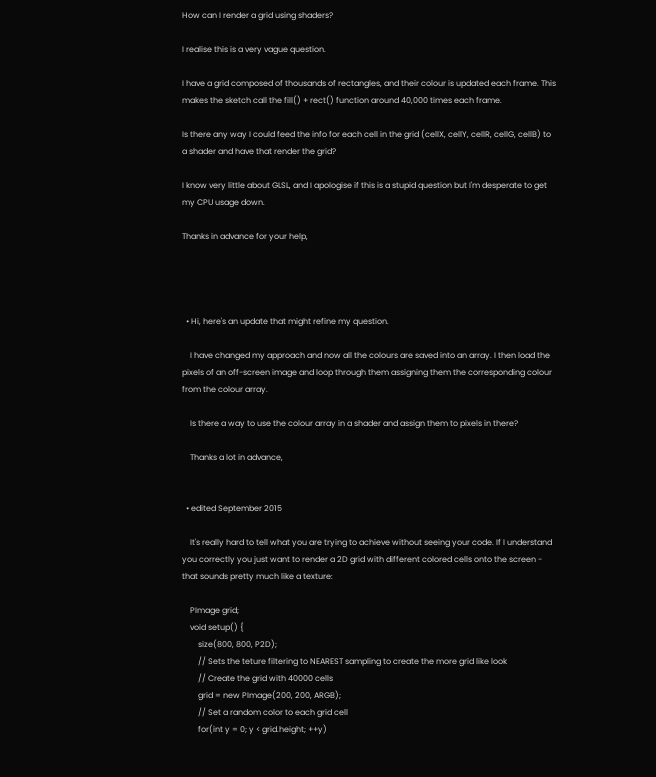How can I render a grid using shaders?

I realise this is a very vague question.

I have a grid composed of thousands of rectangles, and their colour is updated each frame. This makes the sketch call the fill() + rect() function around 40,000 times each frame.

Is there any way I could feed the info for each cell in the grid (cellX, cellY, cellR, cellG, cellB) to a shader and have that render the grid?

I know very little about GLSL, and I apologise if this is a stupid question but I'm desperate to get my CPU usage down.

Thanks in advance for your help,




  • Hi, here's an update that might refine my question.

    I have changed my approach and now all the colours are saved into an array. I then load the pixels of an off-screen image and loop through them assigning them the corresponding colour from the colour array.

    Is there a way to use the colour array in a shader and assign them to pixels in there?

    Thanks a lot in advance,


  • edited September 2015

    It's really hard to tell what you are trying to achieve without seeing your code. If I understand you correctly you just want to render a 2D grid with different colored cells onto the screen - that sounds pretty much like a texture:

    PImage grid;
    void setup() {
        size(800, 800, P2D);
        // Sets the teture filtering to NEAREST sampling to create the more grid like look
        // Create the grid with 40000 cells
        grid = new PImage(200, 200, ARGB);
        // Set a random color to each grid cell
        for(int y = 0; y < grid.height; ++y)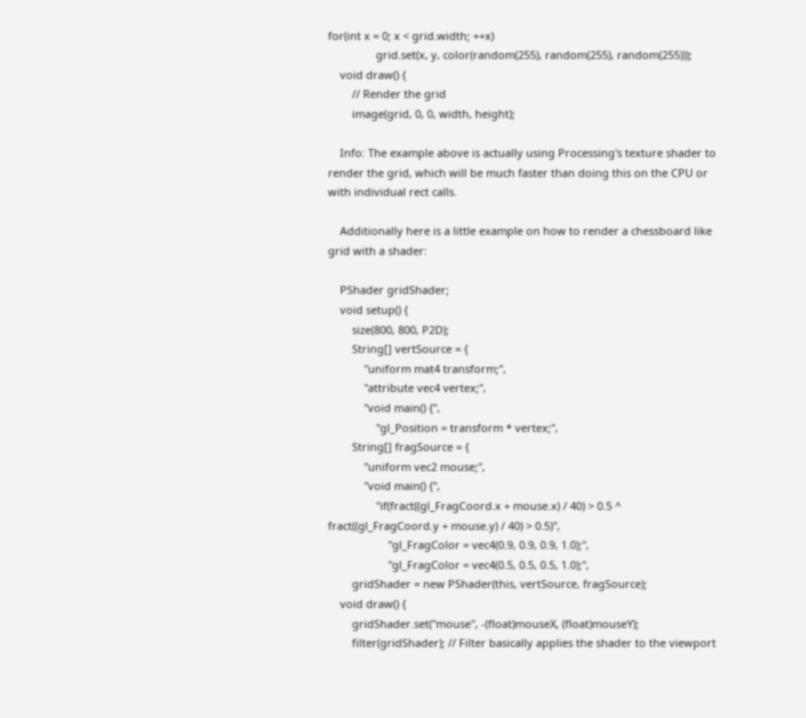for(int x = 0; x < grid.width; ++x)
                grid.set(x, y, color(random(255), random(255), random(255)));
    void draw() {
        // Render the grid
        image(grid, 0, 0, width, height);

    Info: The example above is actually using Processing's texture shader to render the grid, which will be much faster than doing this on the CPU or with individual rect calls.

    Additionally here is a little example on how to render a chessboard like grid with a shader:

    PShader gridShader;
    void setup() {
        size(800, 800, P2D);
        String[] vertSource = {
            "uniform mat4 transform;",
            "attribute vec4 vertex;",
            "void main() {",
                "gl_Position = transform * vertex;",
        String[] fragSource = {
            "uniform vec2 mouse;",
            "void main() {",
                "if(fract((gl_FragCoord.x + mouse.x) / 40) > 0.5 ^ fract((gl_FragCoord.y + mouse.y) / 40) > 0.5)",
                    "gl_FragColor = vec4(0.9, 0.9, 0.9, 1.0);",
                    "gl_FragColor = vec4(0.5, 0.5, 0.5, 1.0);",
        gridShader = new PShader(this, vertSource, fragSource);
    void draw() {
        gridShader.set("mouse", -(float)mouseX, (float)mouseY);
        filter(gridShader); // Filter basically applies the shader to the viewport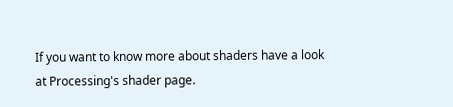If you want to know more about shaders have a look at Processing's shader page.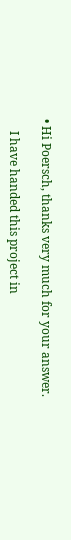• Hi Poersch, thanks very much for your answer.

    I have handed this project in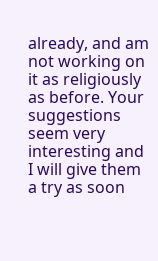already, and am not working on it as religiously as before. Your suggestions seem very interesting and I will give them a try as soon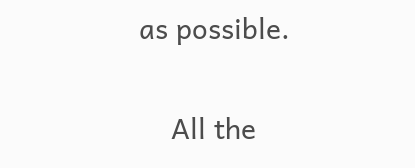as possible.

    All the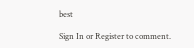best

Sign In or Register to comment.